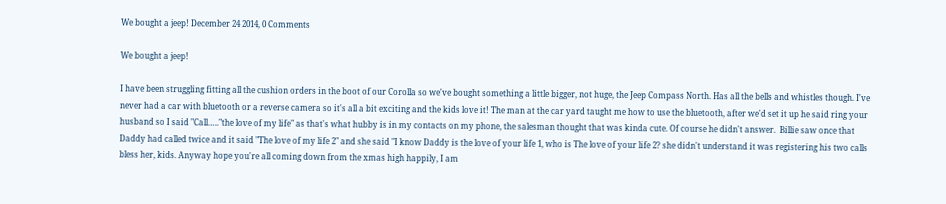We bought a jeep! December 24 2014, 0 Comments

We bought a jeep!

I have been struggling fitting all the cushion orders in the boot of our Corolla so we've bought something a little bigger, not huge, the Jeep Compass North. Has all the bells and whistles though. I've never had a car with bluetooth or a reverse camera so it's all a bit exciting and the kids love it! The man at the car yard taught me how to use the bluetooth, after we'd set it up he said ring your husband so I said "Call….."the love of my life" as that's what hubby is in my contacts on my phone, the salesman thought that was kinda cute. Of course he didn't answer.  Billie saw once that Daddy had called twice and it said "The love of my life 2" and she said "I know Daddy is the love of your life 1, who is The love of your life 2? she didn't understand it was registering his two calls bless her, kids. Anyway hope you're all coming down from the xmas high happily, I am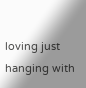loving just hanging with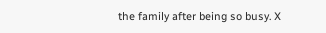the family after being so busy. X